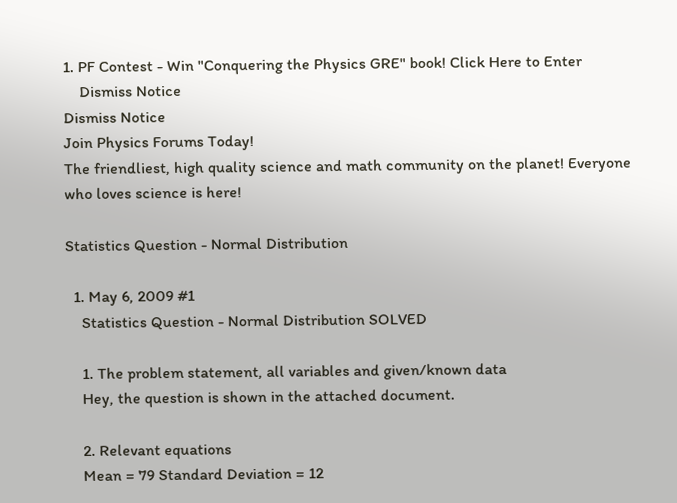1. PF Contest - Win "Conquering the Physics GRE" book! Click Here to Enter
    Dismiss Notice
Dismiss Notice
Join Physics Forums Today!
The friendliest, high quality science and math community on the planet! Everyone who loves science is here!

Statistics Question - Normal Distribution

  1. May 6, 2009 #1
    Statistics Question - Normal Distribution SOLVED

    1. The problem statement, all variables and given/known data
    Hey, the question is shown in the attached document.

    2. Relevant equations
    Mean = 79 Standard Deviation = 12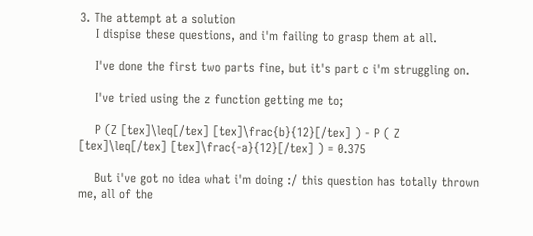3. The attempt at a solution
    I dispise these questions, and i'm failing to grasp them at all.

    I've done the first two parts fine, but it's part c i'm struggling on.

    I've tried using the z function getting me to;

    P (Z [tex]\leq[/tex] [tex]\frac{b}{12}[/tex] ) - P ( Z [tex]\leq[/tex] [tex]\frac{-a}{12}[/tex] ) = 0.375

    But i've got no idea what i'm doing :/ this question has totally thrown me, all of the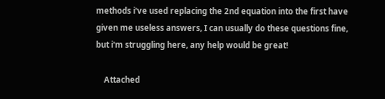methods i've used replacing the 2nd equation into the first have given me useless answers, I can usually do these questions fine, but i'm struggling here, any help would be great!

    Attached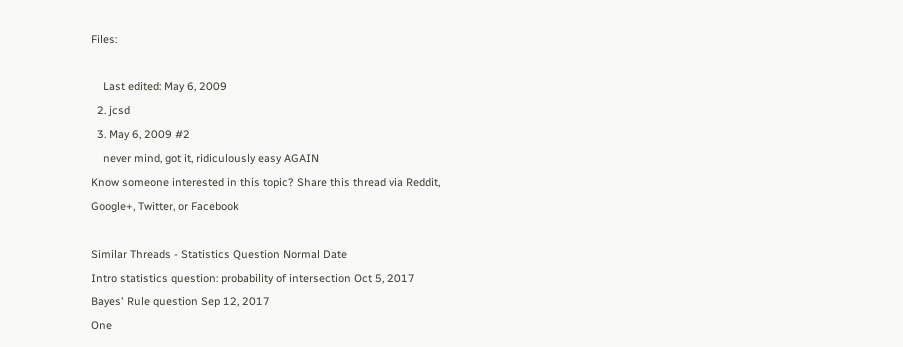Files:

    Last edited: May 6, 2009
  2. jcsd
  3. May 6, 2009 #2
    never mind, got it, ridiculously easy AGAIN
Know someone interested in this topic? Share this thread via Reddit, Google+, Twitter, or Facebook

Similar Threads - Statistics Question Normal Date
Intro statistics question: probability of intersection Oct 5, 2017
Bayes' Rule question Sep 12, 2017
One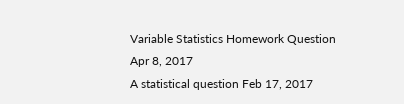Variable Statistics Homework Question Apr 8, 2017
A statistical question Feb 17, 2017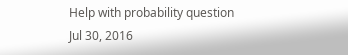Help with probability question Jul 30, 2016